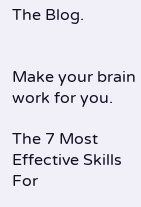The Blog.


Make your brain work for you.

The 7 Most Effective Skills For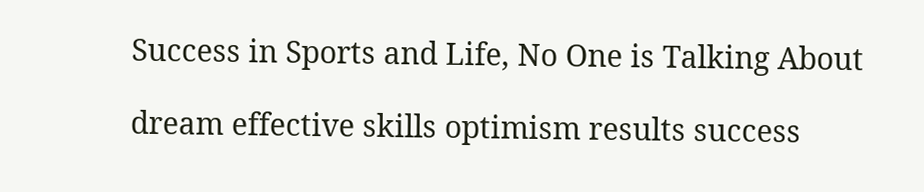Success in Sports and Life, No One is Talking About

dream effective skills optimism results success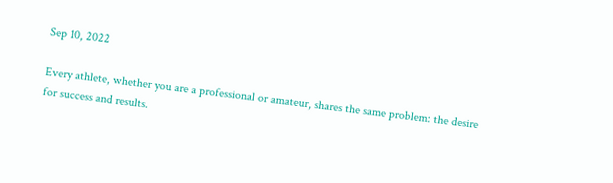Sep 10, 2022

Every athlete, whether you are a professional or amateur, shares the same problem: the desire for success and results.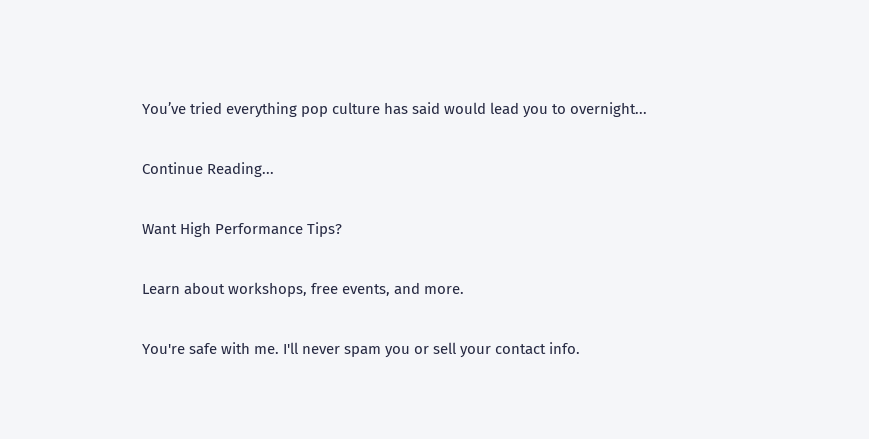You’ve tried everything pop culture has said would lead you to overnight...

Continue Reading...

Want High Performance Tips?

Learn about workshops, free events, and more.

You're safe with me. I'll never spam you or sell your contact info.